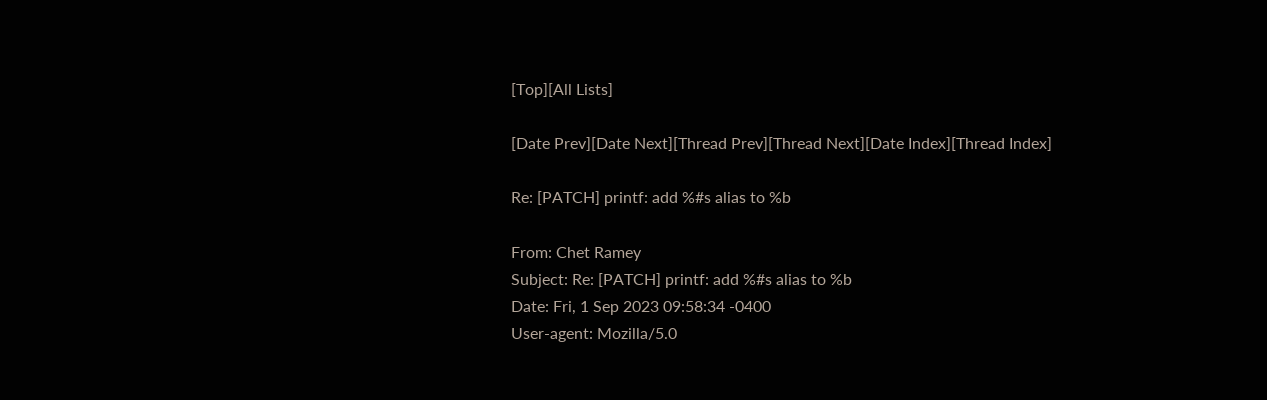[Top][All Lists]

[Date Prev][Date Next][Thread Prev][Thread Next][Date Index][Thread Index]

Re: [PATCH] printf: add %#s alias to %b

From: Chet Ramey
Subject: Re: [PATCH] printf: add %#s alias to %b
Date: Fri, 1 Sep 2023 09:58:34 -0400
User-agent: Mozilla/5.0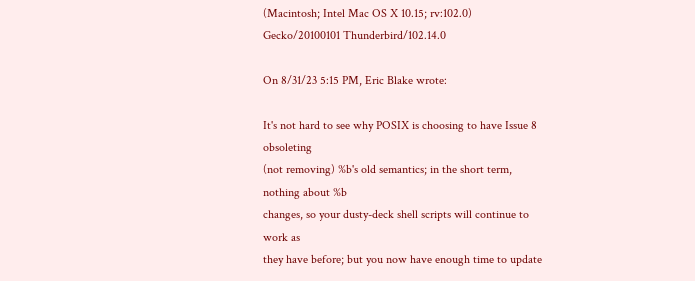(Macintosh; Intel Mac OS X 10.15; rv:102.0) Gecko/20100101 Thunderbird/102.14.0

On 8/31/23 5:15 PM, Eric Blake wrote:

It's not hard to see why POSIX is choosing to have Issue 8 obsoleting
(not removing) %b's old semantics; in the short term, nothing about %b
changes, so your dusty-deck shell scripts will continue to work as
they have before; but you now have enough time to update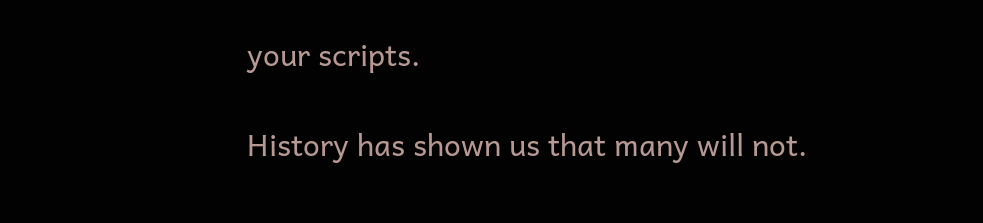your scripts.

History has shown us that many will not.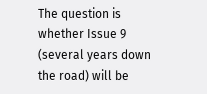The question is whether Issue 9 (several years down the road) will be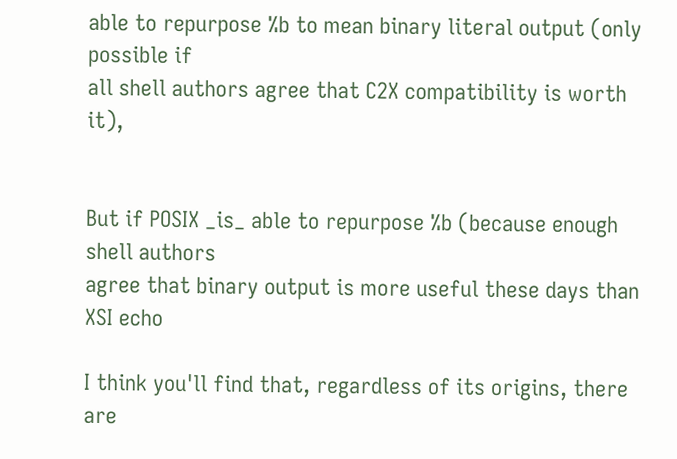able to repurpose %b to mean binary literal output (only possible if
all shell authors agree that C2X compatibility is worth it),


But if POSIX _is_ able to repurpose %b (because enough shell authors
agree that binary output is more useful these days than XSI echo

I think you'll find that, regardless of its origins, there are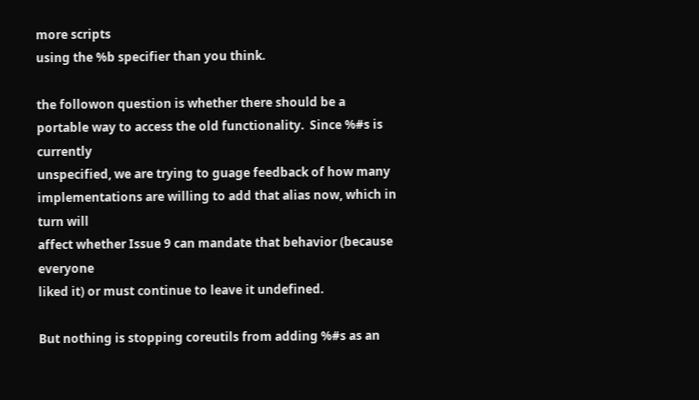more scripts
using the %b specifier than you think.

the followon question is whether there should be a
portable way to access the old functionality.  Since %#s is currently
unspecified, we are trying to guage feedback of how many
implementations are willing to add that alias now, which in turn will
affect whether Issue 9 can mandate that behavior (because everyone
liked it) or must continue to leave it undefined.

But nothing is stopping coreutils from adding %#s as an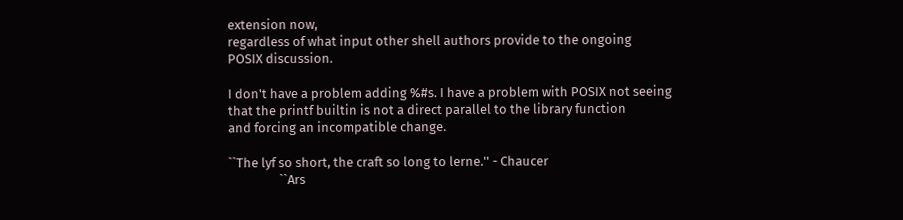extension now,
regardless of what input other shell authors provide to the ongoing
POSIX discussion.

I don't have a problem adding %#s. I have a problem with POSIX not seeing
that the printf builtin is not a direct parallel to the library function
and forcing an incompatible change.

``The lyf so short, the craft so long to lerne.'' - Chaucer
                 ``Ars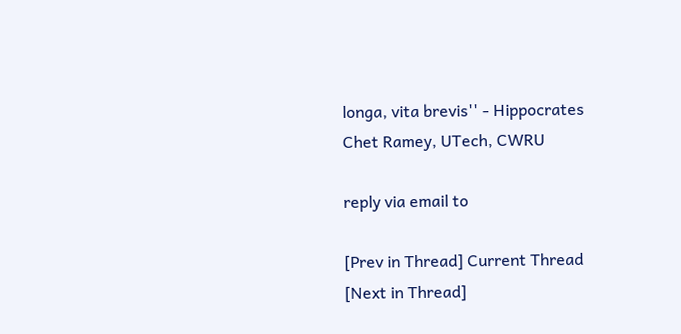longa, vita brevis'' - Hippocrates
Chet Ramey, UTech, CWRU

reply via email to

[Prev in Thread] Current Thread [Next in Thread]